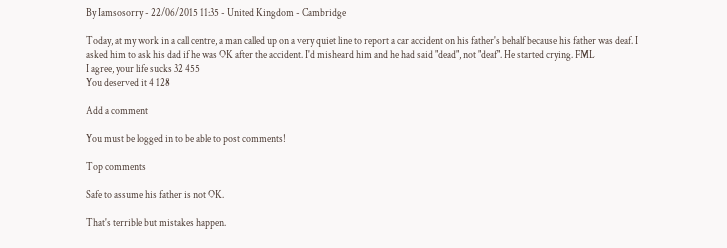By Iamsosorry - 22/06/2015 11:35 - United Kingdom - Cambridge

Today, at my work in a call centre, a man called up on a very quiet line to report a car accident on his father's behalf because his father was deaf. I asked him to ask his dad if he was OK after the accident. I'd misheard him and he had said "dead", not "deaf". He started crying. FML
I agree, your life sucks 32 455
You deserved it 4 128

Add a comment

You must be logged in to be able to post comments!

Top comments

Safe to assume his father is not OK.

That's terrible but mistakes happen.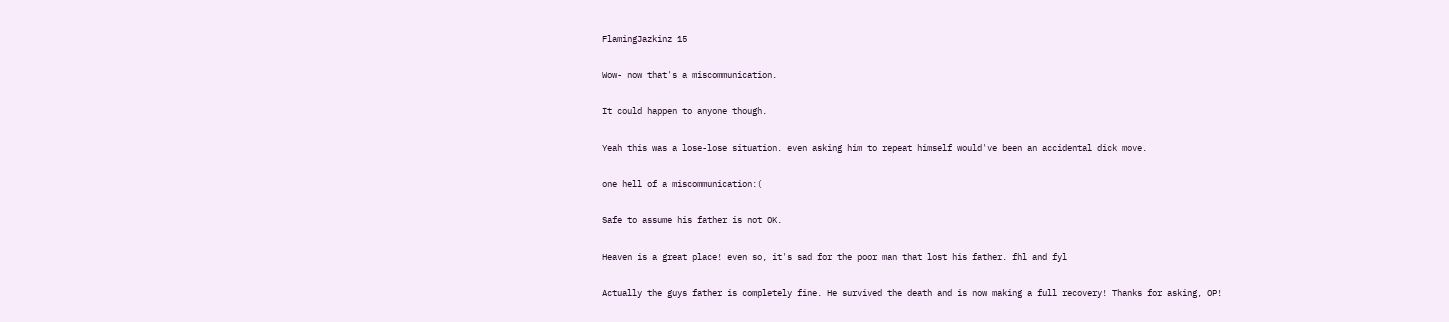FlamingJazkinz 15

Wow- now that's a miscommunication.

It could happen to anyone though.

Yeah this was a lose-lose situation. even asking him to repeat himself would've been an accidental dick move.

one hell of a miscommunication:(

Safe to assume his father is not OK.

Heaven is a great place! even so, it's sad for the poor man that lost his father. fhl and fyl

Actually the guys father is completely fine. He survived the death and is now making a full recovery! Thanks for asking, OP!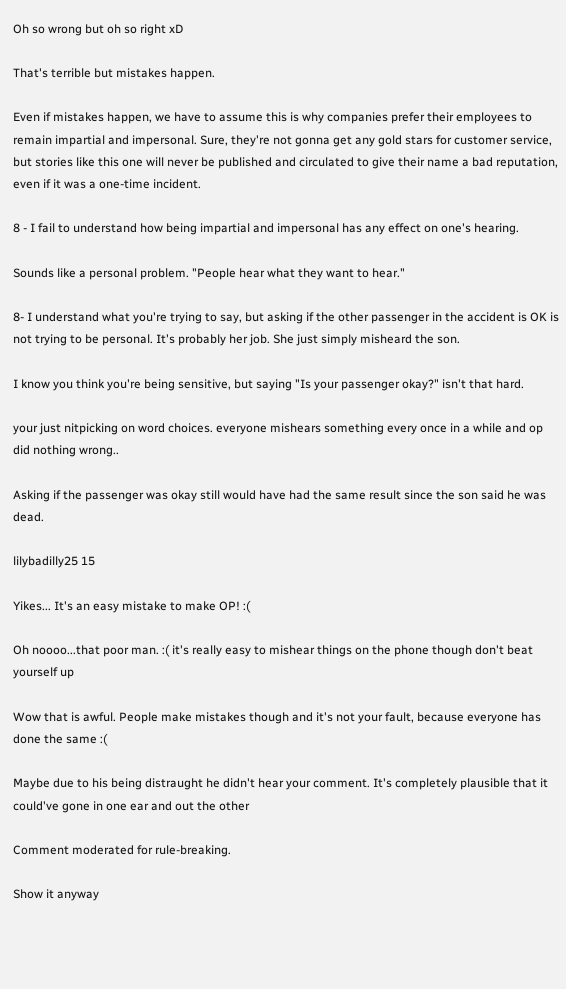Oh so wrong but oh so right xD

That's terrible but mistakes happen.

Even if mistakes happen, we have to assume this is why companies prefer their employees to remain impartial and impersonal. Sure, they're not gonna get any gold stars for customer service, but stories like this one will never be published and circulated to give their name a bad reputation, even if it was a one-time incident.

8 - I fail to understand how being impartial and impersonal has any effect on one's hearing.

Sounds like a personal problem. "People hear what they want to hear."

8- I understand what you're trying to say, but asking if the other passenger in the accident is OK is not trying to be personal. It's probably her job. She just simply misheard the son.

I know you think you're being sensitive, but saying "Is your passenger okay?" isn't that hard.

your just nitpicking on word choices. everyone mishears something every once in a while and op did nothing wrong..

Asking if the passenger was okay still would have had the same result since the son said he was dead.

lilybadilly25 15

Yikes... It's an easy mistake to make OP! :(

Oh noooo...that poor man. :( it's really easy to mishear things on the phone though don't beat yourself up

Wow that is awful. People make mistakes though and it's not your fault, because everyone has done the same :(

Maybe due to his being distraught he didn't hear your comment. It's completely plausible that it could've gone in one ear and out the other

Comment moderated for rule-breaking.

Show it anyway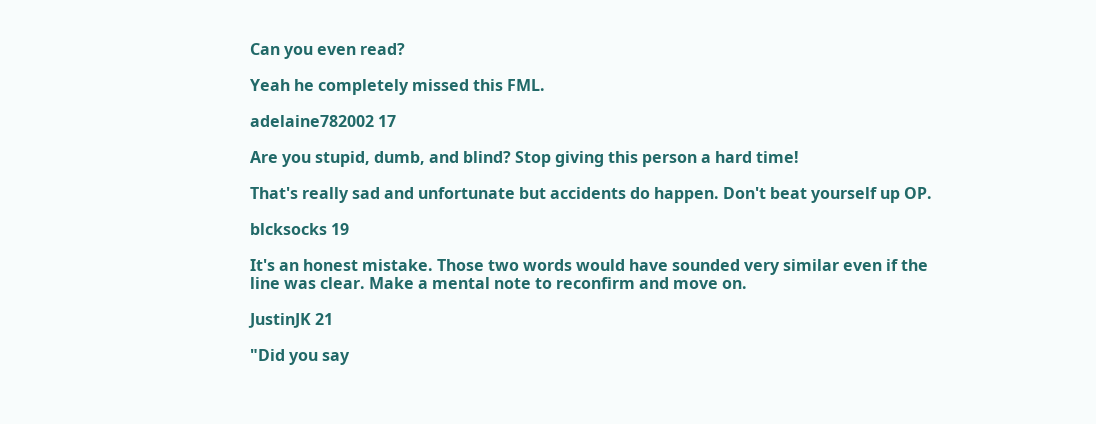Can you even read?

Yeah he completely missed this FML.

adelaine782002 17

Are you stupid, dumb, and blind? Stop giving this person a hard time!

That's really sad and unfortunate but accidents do happen. Don't beat yourself up OP.

blcksocks 19

It's an honest mistake. Those two words would have sounded very similar even if the line was clear. Make a mental note to reconfirm and move on.

JustinJK 21

"Did you say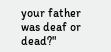your father was deaf or dead?"